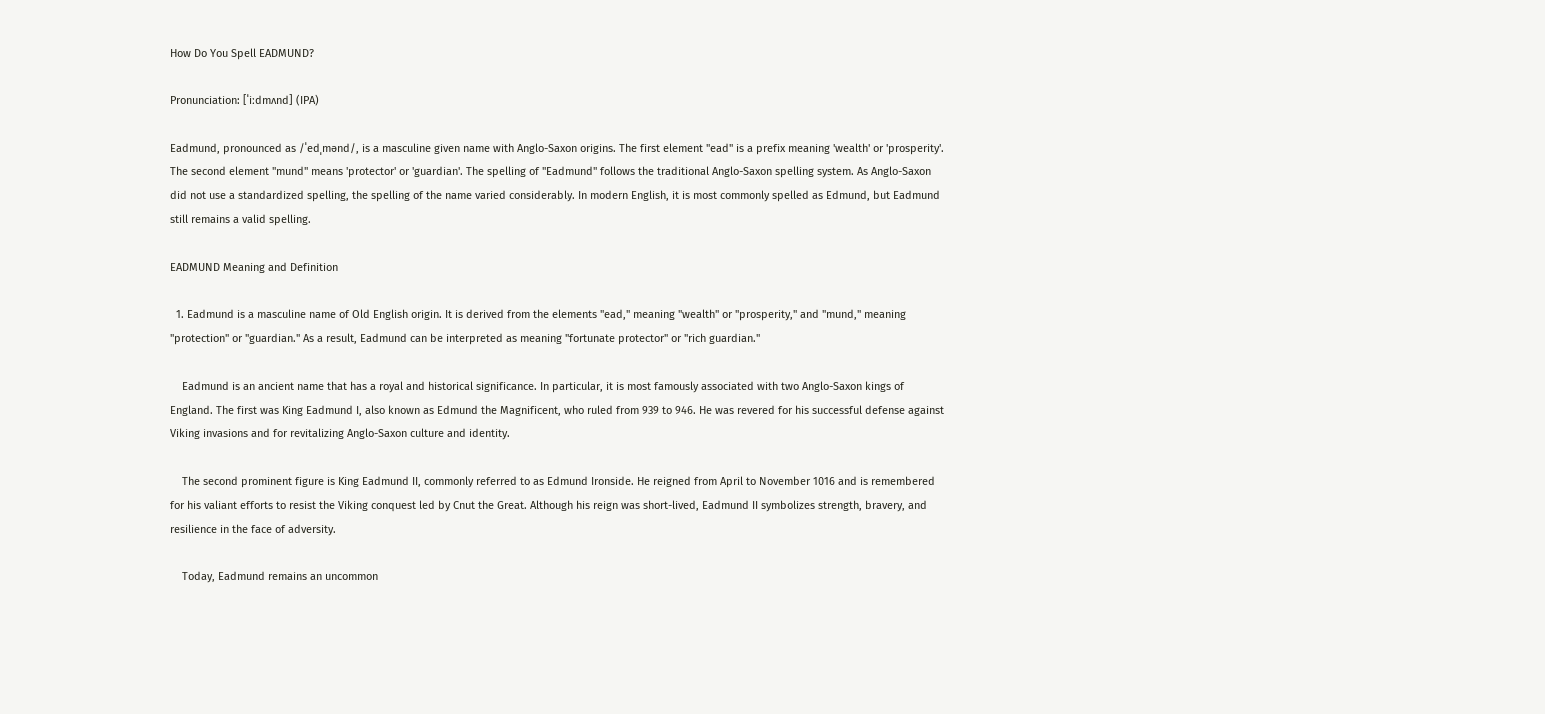How Do You Spell EADMUND?

Pronunciation: [ˈiːdmʌnd] (IPA)

Eadmund, pronounced as /ˈedˌmənd/, is a masculine given name with Anglo-Saxon origins. The first element "ead" is a prefix meaning 'wealth' or 'prosperity'. The second element "mund" means 'protector' or 'guardian'. The spelling of "Eadmund" follows the traditional Anglo-Saxon spelling system. As Anglo-Saxon did not use a standardized spelling, the spelling of the name varied considerably. In modern English, it is most commonly spelled as Edmund, but Eadmund still remains a valid spelling.

EADMUND Meaning and Definition

  1. Eadmund is a masculine name of Old English origin. It is derived from the elements "ead," meaning "wealth" or "prosperity," and "mund," meaning "protection" or "guardian." As a result, Eadmund can be interpreted as meaning "fortunate protector" or "rich guardian."

    Eadmund is an ancient name that has a royal and historical significance. In particular, it is most famously associated with two Anglo-Saxon kings of England. The first was King Eadmund I, also known as Edmund the Magnificent, who ruled from 939 to 946. He was revered for his successful defense against Viking invasions and for revitalizing Anglo-Saxon culture and identity.

    The second prominent figure is King Eadmund II, commonly referred to as Edmund Ironside. He reigned from April to November 1016 and is remembered for his valiant efforts to resist the Viking conquest led by Cnut the Great. Although his reign was short-lived, Eadmund II symbolizes strength, bravery, and resilience in the face of adversity.

    Today, Eadmund remains an uncommon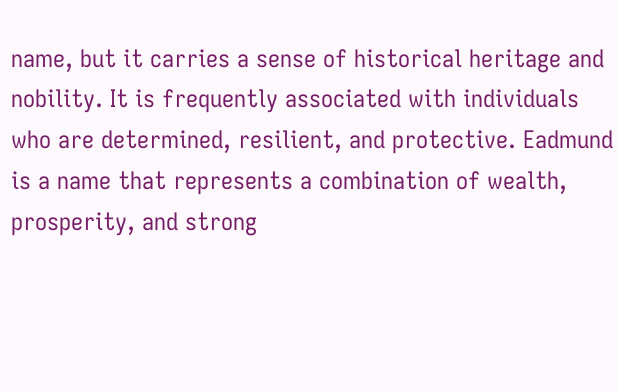name, but it carries a sense of historical heritage and nobility. It is frequently associated with individuals who are determined, resilient, and protective. Eadmund is a name that represents a combination of wealth, prosperity, and strong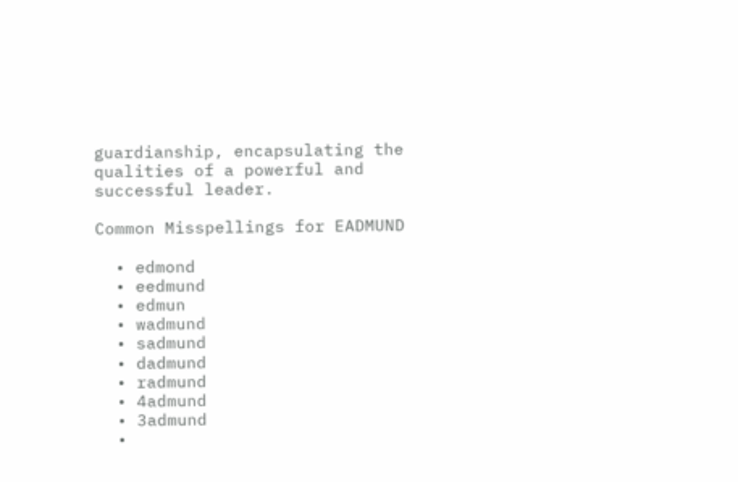guardianship, encapsulating the qualities of a powerful and successful leader.

Common Misspellings for EADMUND

  • edmond
  • eedmund
  • edmun
  • wadmund
  • sadmund
  • dadmund
  • radmund
  • 4admund
  • 3admund
  •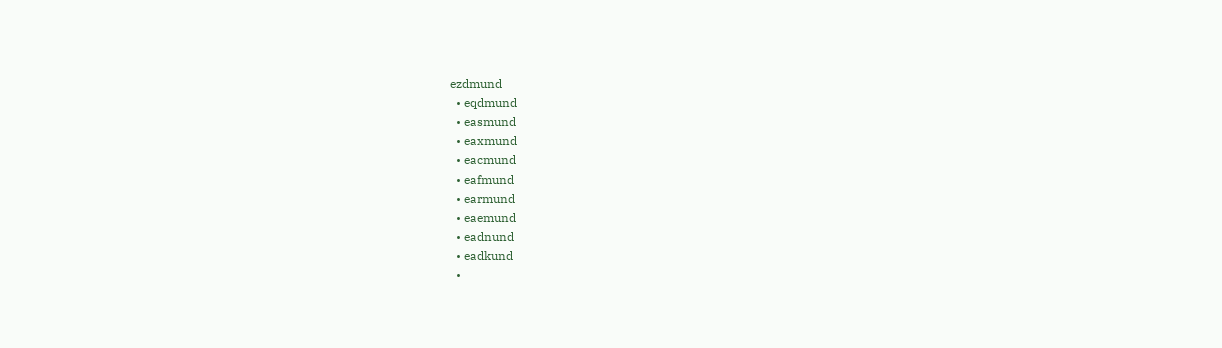ezdmund
  • eqdmund
  • easmund
  • eaxmund
  • eacmund
  • eafmund
  • earmund
  • eaemund
  • eadnund
  • eadkund
  •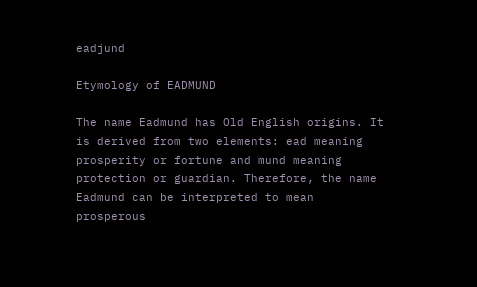eadjund

Etymology of EADMUND

The name Eadmund has Old English origins. It is derived from two elements: ead meaning prosperity or fortune and mund meaning protection or guardian. Therefore, the name Eadmund can be interpreted to mean prosperous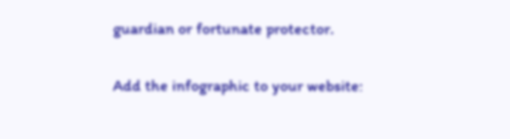guardian or fortunate protector.


Add the infographic to your website: